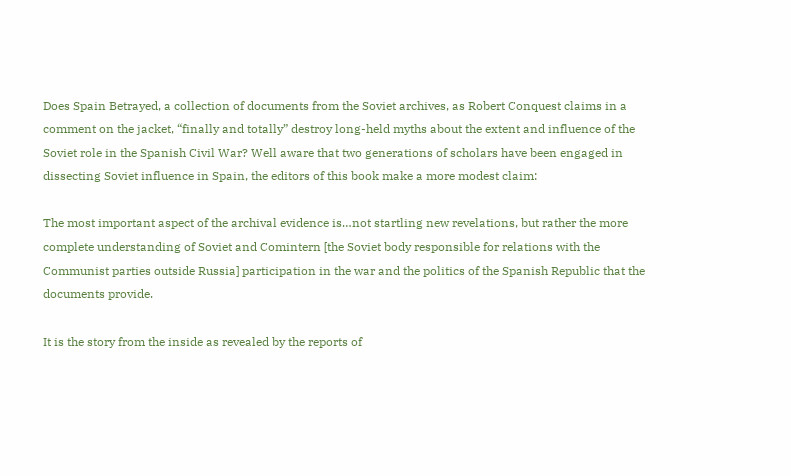Does Spain Betrayed, a collection of documents from the Soviet archives, as Robert Conquest claims in a comment on the jacket, “finally and totally” destroy long-held myths about the extent and influence of the Soviet role in the Spanish Civil War? Well aware that two generations of scholars have been engaged in dissecting Soviet influence in Spain, the editors of this book make a more modest claim:

The most important aspect of the archival evidence is…not startling new revelations, but rather the more complete understanding of Soviet and Comintern [the Soviet body responsible for relations with the Communist parties outside Russia] participation in the war and the politics of the Spanish Republic that the documents provide.

It is the story from the inside as revealed by the reports of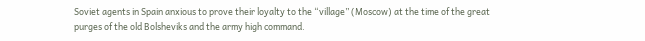Soviet agents in Spain anxious to prove their loyalty to the “village” (Moscow) at the time of the great purges of the old Bolsheviks and the army high command.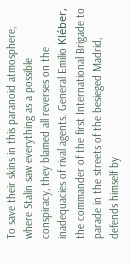To save their skins in this paranoid atmosphere, where Stalin saw everything as a possible conspiracy, they blamed all reverses on the inadequacies of rival agents. General Emilio Kléber, the commander of the first International Brigade to parade in the streets of the besieged Madrid, defends himself by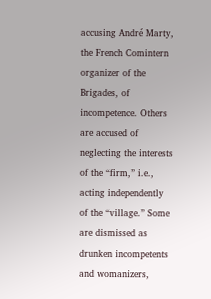accusing André Marty, the French Comintern organizer of the Brigades, of incompetence. Others are accused of neglecting the interests of the “firm,” i.e., acting independently of the “village.” Some are dismissed as drunken incompetents and womanizers,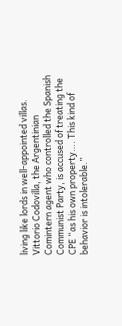living like lords in well-appointed villas. Vittorio Codovilla, the Argentinian Comintern agent who controlled the Spanish Communist Party, is accused of treating the CPE “as his own property…. This kind of behavior is intolerable.”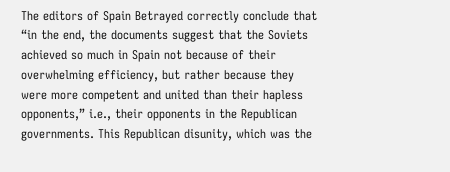The editors of Spain Betrayed correctly conclude that “in the end, the documents suggest that the Soviets achieved so much in Spain not because of their overwhelming efficiency, but rather because they were more competent and united than their hapless opponents,” i.e., their opponents in the Republican governments. This Republican disunity, which was the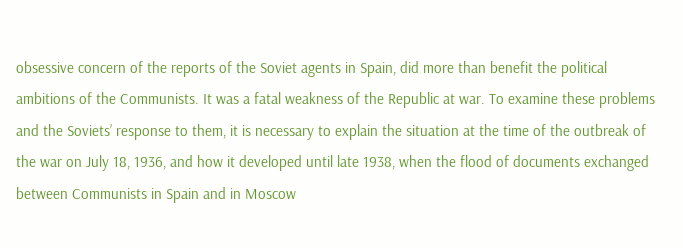obsessive concern of the reports of the Soviet agents in Spain, did more than benefit the political ambitions of the Communists. It was a fatal weakness of the Republic at war. To examine these problems and the Soviets’ response to them, it is necessary to explain the situation at the time of the outbreak of the war on July 18, 1936, and how it developed until late 1938, when the flood of documents exchanged between Communists in Spain and in Moscow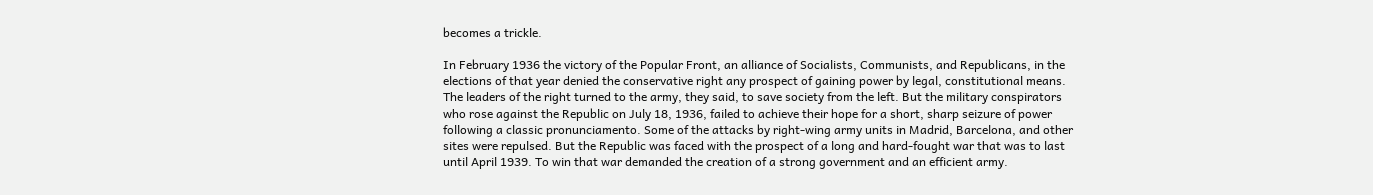becomes a trickle.

In February 1936 the victory of the Popular Front, an alliance of Socialists, Communists, and Republicans, in the elections of that year denied the conservative right any prospect of gaining power by legal, constitutional means. The leaders of the right turned to the army, they said, to save society from the left. But the military conspirators who rose against the Republic on July 18, 1936, failed to achieve their hope for a short, sharp seizure of power following a classic pronunciamento. Some of the attacks by right-wing army units in Madrid, Barcelona, and other sites were repulsed. But the Republic was faced with the prospect of a long and hard-fought war that was to last until April 1939. To win that war demanded the creation of a strong government and an efficient army.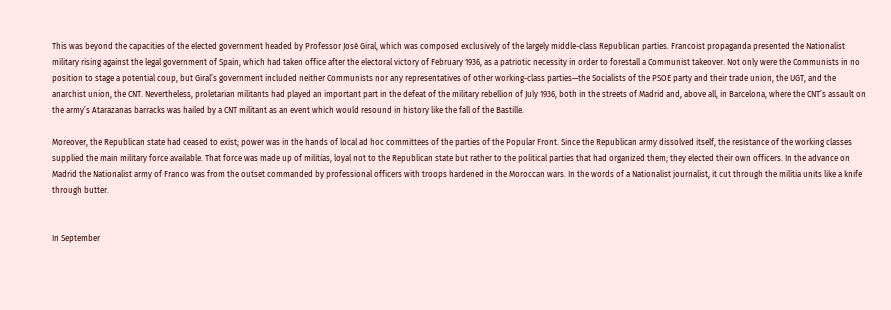This was beyond the capacities of the elected government headed by Professor José Giral, which was composed exclusively of the largely middle-class Republican parties. Francoist propaganda presented the Nationalist military rising against the legal government of Spain, which had taken office after the electoral victory of February 1936, as a patriotic necessity in order to forestall a Communist takeover. Not only were the Communists in no position to stage a potential coup, but Giral’s government included neither Communists nor any representatives of other working-class parties—the Socialists of the PSOE party and their trade union, the UGT, and the anarchist union, the CNT. Nevertheless, proletarian militants had played an important part in the defeat of the military rebellion of July 1936, both in the streets of Madrid and, above all, in Barcelona, where the CNT’s assault on the army’s Atarazanas barracks was hailed by a CNT militant as an event which would resound in history like the fall of the Bastille.

Moreover, the Republican state had ceased to exist; power was in the hands of local ad hoc committees of the parties of the Popular Front. Since the Republican army dissolved itself, the resistance of the working classes supplied the main military force available. That force was made up of militias, loyal not to the Republican state but rather to the political parties that had organized them; they elected their own officers. In the advance on Madrid the Nationalist army of Franco was from the outset commanded by professional officers with troops hardened in the Moroccan wars. In the words of a Nationalist journalist, it cut through the militia units like a knife through butter.


In September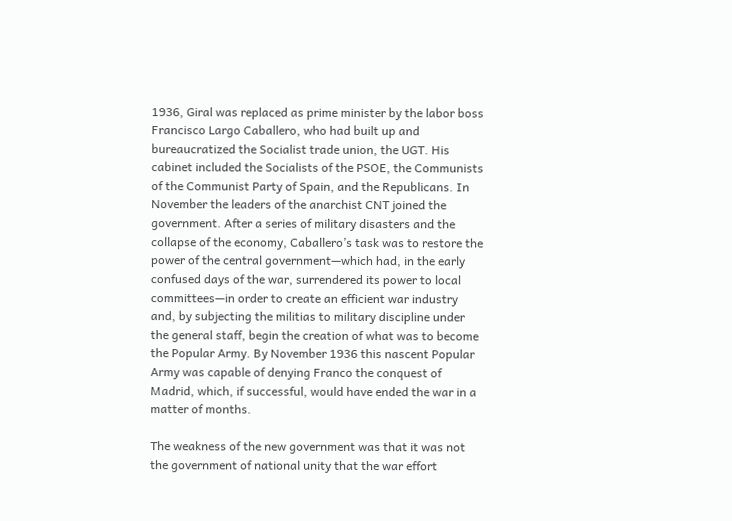1936, Giral was replaced as prime minister by the labor boss Francisco Largo Caballero, who had built up and bureaucratized the Socialist trade union, the UGT. His cabinet included the Socialists of the PSOE, the Communists of the Communist Party of Spain, and the Republicans. In November the leaders of the anarchist CNT joined the government. After a series of military disasters and the collapse of the economy, Caballero’s task was to restore the power of the central government—which had, in the early confused days of the war, surrendered its power to local committees—in order to create an efficient war industry and, by subjecting the militias to military discipline under the general staff, begin the creation of what was to become the Popular Army. By November 1936 this nascent Popular Army was capable of denying Franco the conquest of Madrid, which, if successful, would have ended the war in a matter of months.

The weakness of the new government was that it was not the government of national unity that the war effort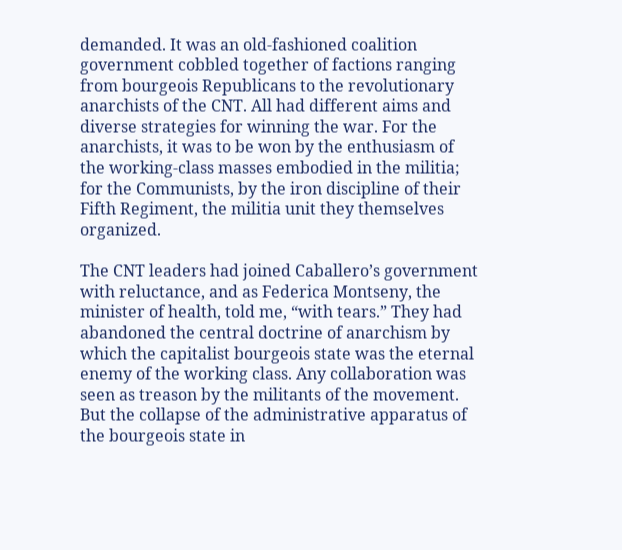demanded. It was an old-fashioned coalition government cobbled together of factions ranging from bourgeois Republicans to the revolutionary anarchists of the CNT. All had different aims and diverse strategies for winning the war. For the anarchists, it was to be won by the enthusiasm of the working-class masses embodied in the militia; for the Communists, by the iron discipline of their Fifth Regiment, the militia unit they themselves organized.

The CNT leaders had joined Caballero’s government with reluctance, and as Federica Montseny, the minister of health, told me, “with tears.” They had abandoned the central doctrine of anarchism by which the capitalist bourgeois state was the eternal enemy of the working class. Any collaboration was seen as treason by the militants of the movement. But the collapse of the administrative apparatus of the bourgeois state in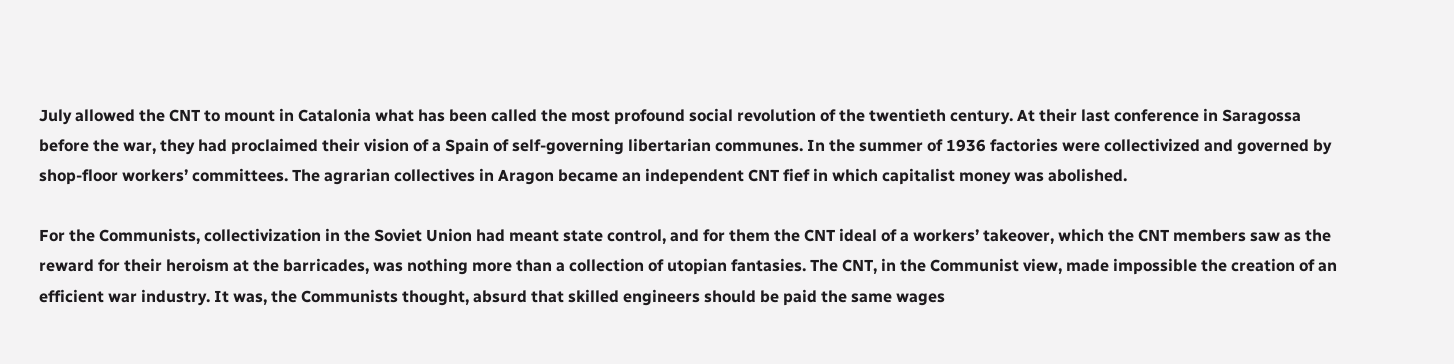July allowed the CNT to mount in Catalonia what has been called the most profound social revolution of the twentieth century. At their last conference in Saragossa before the war, they had proclaimed their vision of a Spain of self-governing libertarian communes. In the summer of 1936 factories were collectivized and governed by shop-floor workers’ committees. The agrarian collectives in Aragon became an independent CNT fief in which capitalist money was abolished.

For the Communists, collectivization in the Soviet Union had meant state control, and for them the CNT ideal of a workers’ takeover, which the CNT members saw as the reward for their heroism at the barricades, was nothing more than a collection of utopian fantasies. The CNT, in the Communist view, made impossible the creation of an efficient war industry. It was, the Communists thought, absurd that skilled engineers should be paid the same wages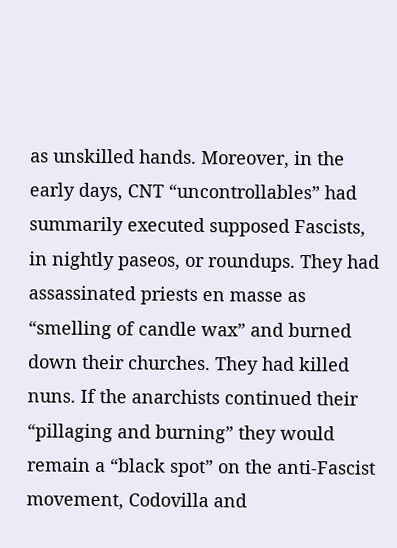as unskilled hands. Moreover, in the early days, CNT “uncontrollables” had summarily executed supposed Fascists, in nightly paseos, or roundups. They had assassinated priests en masse as “smelling of candle wax” and burned down their churches. They had killed nuns. If the anarchists continued their “pillaging and burning” they would remain a “black spot” on the anti-Fascist movement, Codovilla and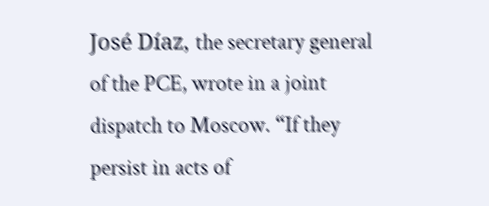José Díaz, the secretary general of the PCE, wrote in a joint dispatch to Moscow. “If they persist in acts of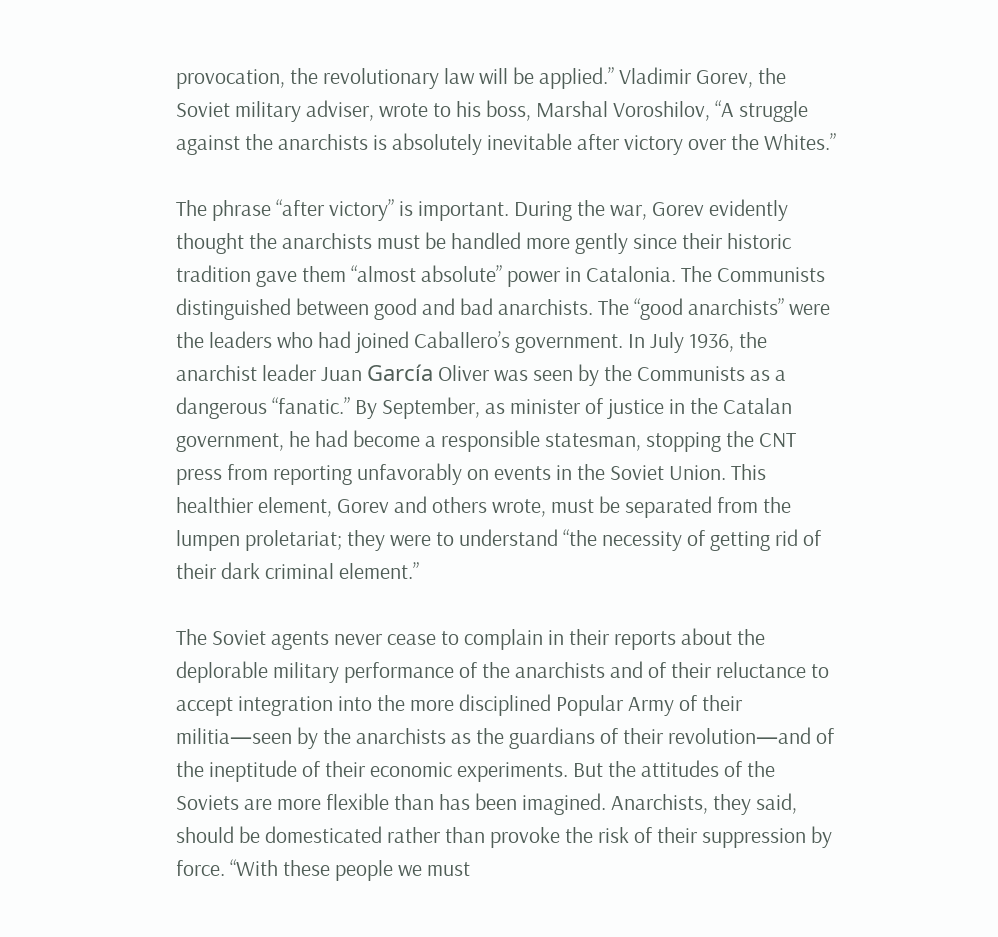provocation, the revolutionary law will be applied.” Vladimir Gorev, the Soviet military adviser, wrote to his boss, Marshal Voroshilov, “A struggle against the anarchists is absolutely inevitable after victory over the Whites.”

The phrase “after victory” is important. During the war, Gorev evidently thought the anarchists must be handled more gently since their historic tradition gave them “almost absolute” power in Catalonia. The Communists distinguished between good and bad anarchists. The “good anarchists” were the leaders who had joined Caballero’s government. In July 1936, the anarchist leader Juan García Oliver was seen by the Communists as a dangerous “fanatic.” By September, as minister of justice in the Catalan government, he had become a responsible statesman, stopping the CNT press from reporting unfavorably on events in the Soviet Union. This healthier element, Gorev and others wrote, must be separated from the lumpen proletariat; they were to understand “the necessity of getting rid of their dark criminal element.”

The Soviet agents never cease to complain in their reports about the deplorable military performance of the anarchists and of their reluctance to accept integration into the more disciplined Popular Army of their militia—seen by the anarchists as the guardians of their revolution—and of the ineptitude of their economic experiments. But the attitudes of the Soviets are more flexible than has been imagined. Anarchists, they said, should be domesticated rather than provoke the risk of their suppression by force. “With these people we must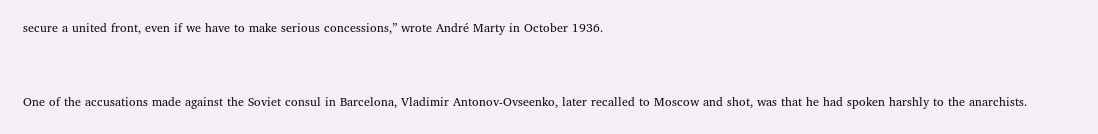secure a united front, even if we have to make serious concessions,” wrote André Marty in October 1936.


One of the accusations made against the Soviet consul in Barcelona, Vladimir Antonov-Ovseenko, later recalled to Moscow and shot, was that he had spoken harshly to the anarchists.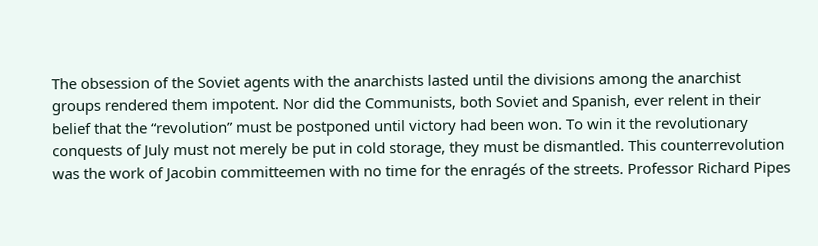The obsession of the Soviet agents with the anarchists lasted until the divisions among the anarchist groups rendered them impotent. Nor did the Communists, both Soviet and Spanish, ever relent in their belief that the “revolution” must be postponed until victory had been won. To win it the revolutionary conquests of July must not merely be put in cold storage, they must be dismantled. This counterrevolution was the work of Jacobin committeemen with no time for the enragés of the streets. Professor Richard Pipes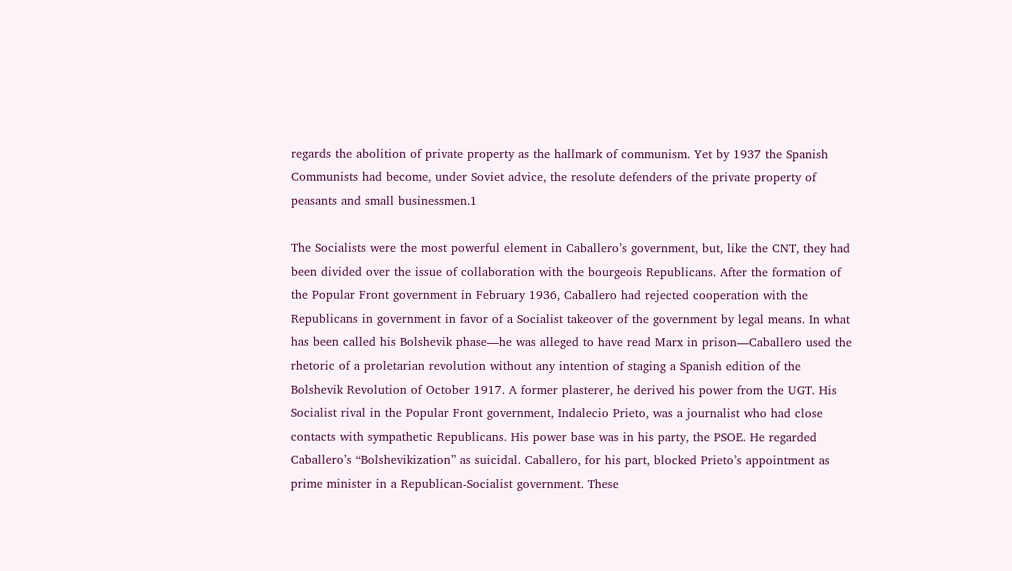regards the abolition of private property as the hallmark of communism. Yet by 1937 the Spanish Communists had become, under Soviet advice, the resolute defenders of the private property of peasants and small businessmen.1

The Socialists were the most powerful element in Caballero’s government, but, like the CNT, they had been divided over the issue of collaboration with the bourgeois Republicans. After the formation of the Popular Front government in February 1936, Caballero had rejected cooperation with the Republicans in government in favor of a Socialist takeover of the government by legal means. In what has been called his Bolshevik phase—he was alleged to have read Marx in prison—Caballero used the rhetoric of a proletarian revolution without any intention of staging a Spanish edition of the Bolshevik Revolution of October 1917. A former plasterer, he derived his power from the UGT. His Socialist rival in the Popular Front government, Indalecio Prieto, was a journalist who had close contacts with sympathetic Republicans. His power base was in his party, the PSOE. He regarded Caballero’s “Bolshevikization” as suicidal. Caballero, for his part, blocked Prieto’s appointment as prime minister in a Republican-Socialist government. These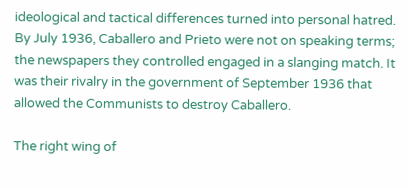ideological and tactical differences turned into personal hatred. By July 1936, Caballero and Prieto were not on speaking terms; the newspapers they controlled engaged in a slanging match. It was their rivalry in the government of September 1936 that allowed the Communists to destroy Caballero.

The right wing of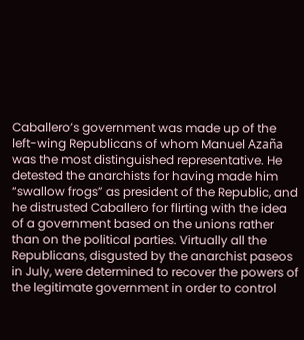Caballero’s government was made up of the left-wing Republicans of whom Manuel Azaña was the most distinguished representative. He detested the anarchists for having made him “swallow frogs” as president of the Republic, and he distrusted Caballero for flirting with the idea of a government based on the unions rather than on the political parties. Virtually all the Republicans, disgusted by the anarchist paseos in July, were determined to recover the powers of the legitimate government in order to control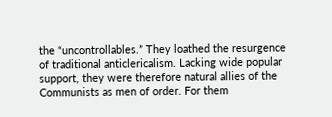the “uncontrollables.” They loathed the resurgence of traditional anticlericalism. Lacking wide popular support, they were therefore natural allies of the Communists as men of order. For them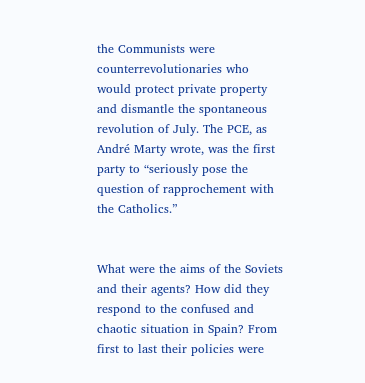the Communists were counterrevolutionaries who would protect private property and dismantle the spontaneous revolution of July. The PCE, as André Marty wrote, was the first party to “seriously pose the question of rapprochement with the Catholics.”


What were the aims of the Soviets and their agents? How did they respond to the confused and chaotic situation in Spain? From first to last their policies were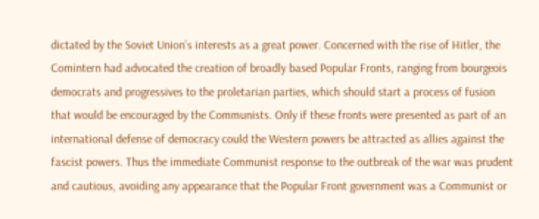dictated by the Soviet Union’s interests as a great power. Concerned with the rise of Hitler, the Comintern had advocated the creation of broadly based Popular Fronts, ranging from bourgeois democrats and progressives to the proletarian parties, which should start a process of fusion that would be encouraged by the Communists. Only if these fronts were presented as part of an international defense of democracy could the Western powers be attracted as allies against the fascist powers. Thus the immediate Communist response to the outbreak of the war was prudent and cautious, avoiding any appearance that the Popular Front government was a Communist or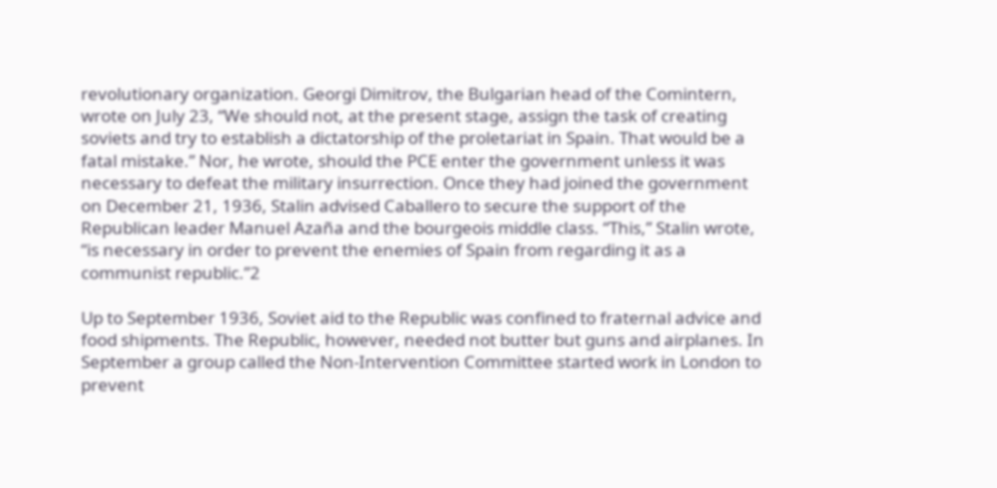revolutionary organization. Georgi Dimitrov, the Bulgarian head of the Comintern, wrote on July 23, “We should not, at the present stage, assign the task of creating soviets and try to establish a dictatorship of the proletariat in Spain. That would be a fatal mistake.” Nor, he wrote, should the PCE enter the government unless it was necessary to defeat the military insurrection. Once they had joined the government on December 21, 1936, Stalin advised Caballero to secure the support of the Republican leader Manuel Azaña and the bourgeois middle class. “This,” Stalin wrote, “is necessary in order to prevent the enemies of Spain from regarding it as a communist republic.”2

Up to September 1936, Soviet aid to the Republic was confined to fraternal advice and food shipments. The Republic, however, needed not butter but guns and airplanes. In September a group called the Non-Intervention Committee started work in London to prevent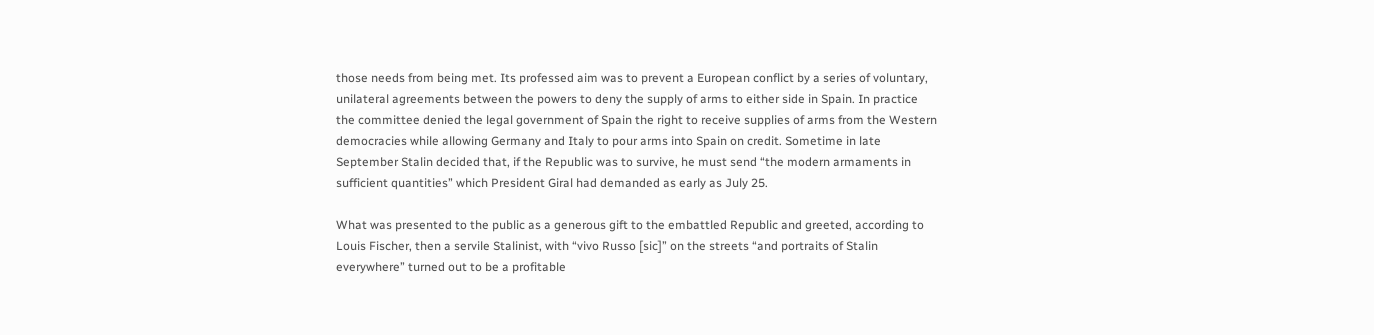those needs from being met. Its professed aim was to prevent a European conflict by a series of voluntary, unilateral agreements between the powers to deny the supply of arms to either side in Spain. In practice the committee denied the legal government of Spain the right to receive supplies of arms from the Western democracies while allowing Germany and Italy to pour arms into Spain on credit. Sometime in late September Stalin decided that, if the Republic was to survive, he must send “the modern armaments in sufficient quantities” which President Giral had demanded as early as July 25.

What was presented to the public as a generous gift to the embattled Republic and greeted, according to Louis Fischer, then a servile Stalinist, with “vivo Russo [sic]” on the streets “and portraits of Stalin everywhere” turned out to be a profitable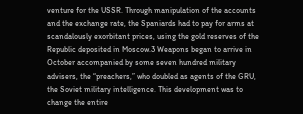venture for the USSR. Through manipulation of the accounts and the exchange rate, the Spaniards had to pay for arms at scandalously exorbitant prices, using the gold reserves of the Republic deposited in Moscow.3 Weapons began to arrive in October accompanied by some seven hundred military advisers, the “preachers,” who doubled as agents of the GRU, the Soviet military intelligence. This development was to change the entire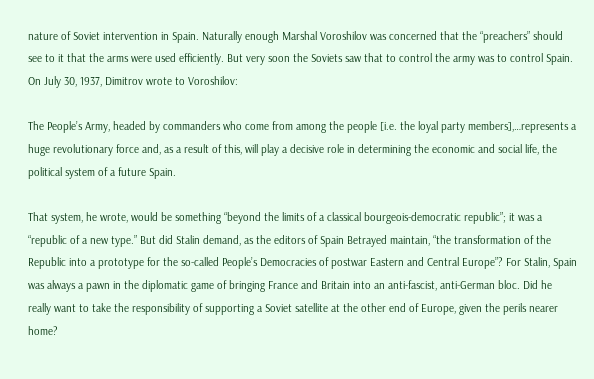nature of Soviet intervention in Spain. Naturally enough Marshal Voroshilov was concerned that the “preachers” should see to it that the arms were used efficiently. But very soon the Soviets saw that to control the army was to control Spain. On July 30, 1937, Dimitrov wrote to Voroshilov:

The People’s Army, headed by commanders who come from among the people [i.e. the loyal party members],…represents a huge revolutionary force and, as a result of this, will play a decisive role in determining the economic and social life, the political system of a future Spain.

That system, he wrote, would be something “beyond the limits of a classical bourgeois-democratic republic”; it was a “republic of a new type.” But did Stalin demand, as the editors of Spain Betrayed maintain, “the transformation of the Republic into a prototype for the so-called People’s Democracies of postwar Eastern and Central Europe”? For Stalin, Spain was always a pawn in the diplomatic game of bringing France and Britain into an anti-fascist, anti-German bloc. Did he really want to take the responsibility of supporting a Soviet satellite at the other end of Europe, given the perils nearer home?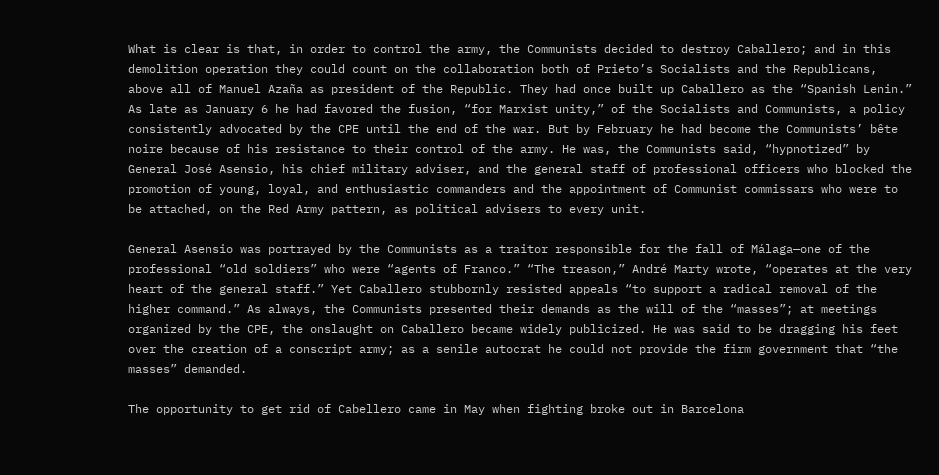What is clear is that, in order to control the army, the Communists decided to destroy Caballero; and in this demolition operation they could count on the collaboration both of Prieto’s Socialists and the Republicans, above all of Manuel Azaña as president of the Republic. They had once built up Caballero as the “Spanish Lenin.” As late as January 6 he had favored the fusion, “for Marxist unity,” of the Socialists and Communists, a policy consistently advocated by the CPE until the end of the war. But by February he had become the Communists’ bête noire because of his resistance to their control of the army. He was, the Communists said, “hypnotized” by General José Asensio, his chief military adviser, and the general staff of professional officers who blocked the promotion of young, loyal, and enthusiastic commanders and the appointment of Communist commissars who were to be attached, on the Red Army pattern, as political advisers to every unit.

General Asensio was portrayed by the Communists as a traitor responsible for the fall of Málaga—one of the professional “old soldiers” who were “agents of Franco.” “The treason,” André Marty wrote, “operates at the very heart of the general staff.” Yet Caballero stubbornly resisted appeals “to support a radical removal of the higher command.” As always, the Communists presented their demands as the will of the “masses”; at meetings organized by the CPE, the onslaught on Caballero became widely publicized. He was said to be dragging his feet over the creation of a conscript army; as a senile autocrat he could not provide the firm government that “the masses” demanded.

The opportunity to get rid of Cabellero came in May when fighting broke out in Barcelona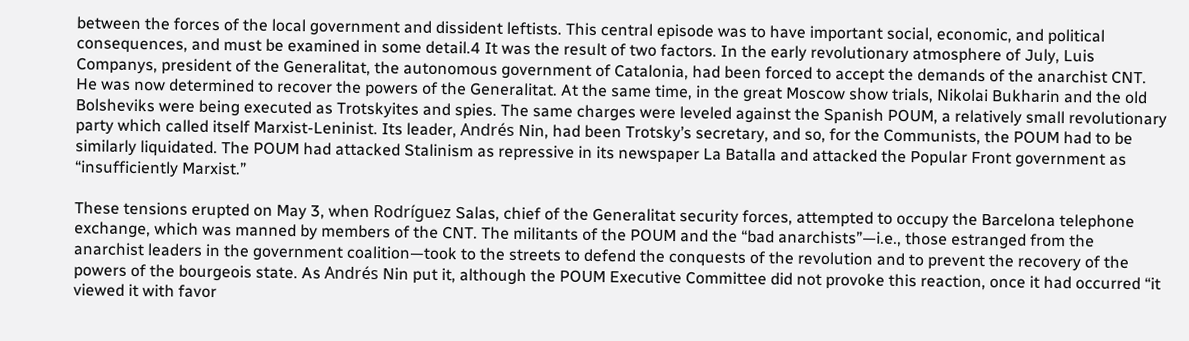between the forces of the local government and dissident leftists. This central episode was to have important social, economic, and political consequences, and must be examined in some detail.4 It was the result of two factors. In the early revolutionary atmosphere of July, Luis Companys, president of the Generalitat, the autonomous government of Catalonia, had been forced to accept the demands of the anarchist CNT. He was now determined to recover the powers of the Generalitat. At the same time, in the great Moscow show trials, Nikolai Bukharin and the old Bolsheviks were being executed as Trotskyites and spies. The same charges were leveled against the Spanish POUM, a relatively small revolutionary party which called itself Marxist-Leninist. Its leader, Andrés Nin, had been Trotsky’s secretary, and so, for the Communists, the POUM had to be similarly liquidated. The POUM had attacked Stalinism as repressive in its newspaper La Batalla and attacked the Popular Front government as “insufficiently Marxist.”

These tensions erupted on May 3, when Rodríguez Salas, chief of the Generalitat security forces, attempted to occupy the Barcelona telephone exchange, which was manned by members of the CNT. The militants of the POUM and the “bad anarchists”—i.e., those estranged from the anarchist leaders in the government coalition—took to the streets to defend the conquests of the revolution and to prevent the recovery of the powers of the bourgeois state. As Andrés Nin put it, although the POUM Executive Committee did not provoke this reaction, once it had occurred “it viewed it with favor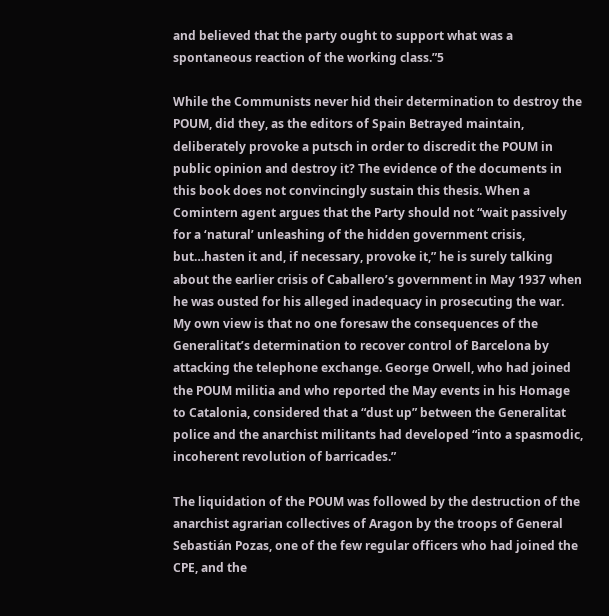and believed that the party ought to support what was a spontaneous reaction of the working class.”5

While the Communists never hid their determination to destroy the POUM, did they, as the editors of Spain Betrayed maintain, deliberately provoke a putsch in order to discredit the POUM in public opinion and destroy it? The evidence of the documents in this book does not convincingly sustain this thesis. When a Comintern agent argues that the Party should not “wait passively for a ‘natural’ unleashing of the hidden government crisis, but…hasten it and, if necessary, provoke it,” he is surely talking about the earlier crisis of Caballero’s government in May 1937 when he was ousted for his alleged inadequacy in prosecuting the war. My own view is that no one foresaw the consequences of the Generalitat’s determination to recover control of Barcelona by attacking the telephone exchange. George Orwell, who had joined the POUM militia and who reported the May events in his Homage to Catalonia, considered that a “dust up” between the Generalitat police and the anarchist militants had developed “into a spasmodic, incoherent revolution of barricades.”

The liquidation of the POUM was followed by the destruction of the anarchist agrarian collectives of Aragon by the troops of General Sebastián Pozas, one of the few regular officers who had joined the CPE, and the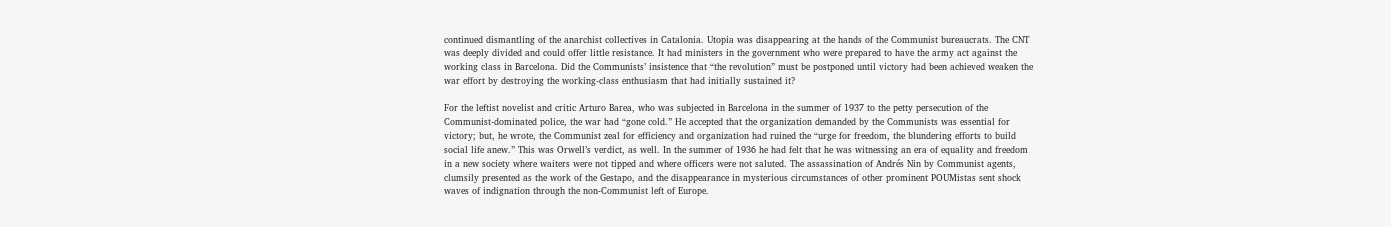continued dismantling of the anarchist collectives in Catalonia. Utopia was disappearing at the hands of the Communist bureaucrats. The CNT was deeply divided and could offer little resistance. It had ministers in the government who were prepared to have the army act against the working class in Barcelona. Did the Communists’ insistence that “the revolution” must be postponed until victory had been achieved weaken the war effort by destroying the working-class enthusiasm that had initially sustained it?

For the leftist novelist and critic Arturo Barea, who was subjected in Barcelona in the summer of 1937 to the petty persecution of the Communist-dominated police, the war had “gone cold.” He accepted that the organization demanded by the Communists was essential for victory; but, he wrote, the Communist zeal for efficiency and organization had ruined the “urge for freedom, the blundering efforts to build social life anew.” This was Orwell’s verdict, as well. In the summer of 1936 he had felt that he was witnessing an era of equality and freedom in a new society where waiters were not tipped and where officers were not saluted. The assassination of Andrés Nin by Communist agents, clumsily presented as the work of the Gestapo, and the disappearance in mysterious circumstances of other prominent POUMistas sent shock waves of indignation through the non-Communist left of Europe.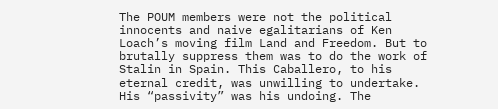The POUM members were not the political innocents and naive egalitarians of Ken Loach’s moving film Land and Freedom. But to brutally suppress them was to do the work of Stalin in Spain. This Caballero, to his eternal credit, was unwilling to undertake. His “passivity” was his undoing. The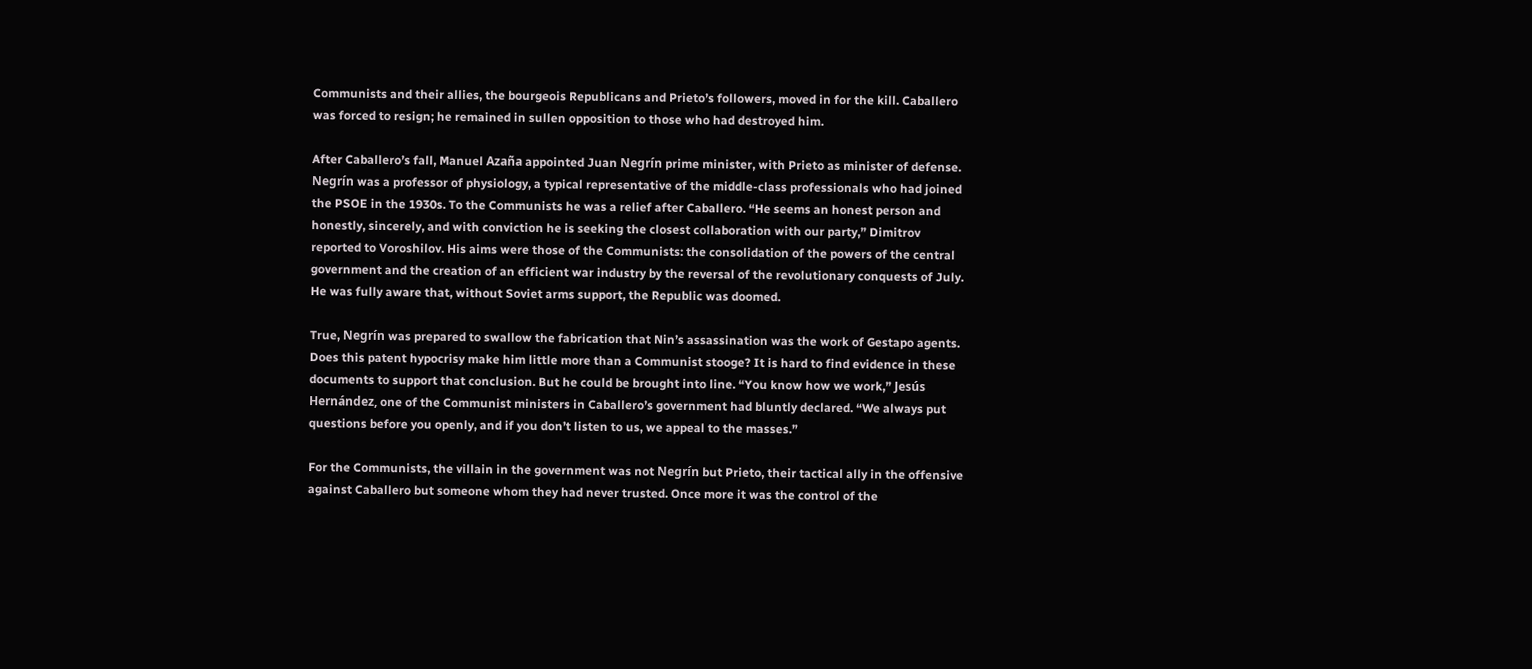Communists and their allies, the bourgeois Republicans and Prieto’s followers, moved in for the kill. Caballero was forced to resign; he remained in sullen opposition to those who had destroyed him.

After Caballero’s fall, Manuel Azaña appointed Juan Negrín prime minister, with Prieto as minister of defense. Negrín was a professor of physiology, a typical representative of the middle-class professionals who had joined the PSOE in the 1930s. To the Communists he was a relief after Caballero. “He seems an honest person and honestly, sincerely, and with conviction he is seeking the closest collaboration with our party,” Dimitrov reported to Voroshilov. His aims were those of the Communists: the consolidation of the powers of the central government and the creation of an efficient war industry by the reversal of the revolutionary conquests of July. He was fully aware that, without Soviet arms support, the Republic was doomed.

True, Negrín was prepared to swallow the fabrication that Nin’s assassination was the work of Gestapo agents. Does this patent hypocrisy make him little more than a Communist stooge? It is hard to find evidence in these documents to support that conclusion. But he could be brought into line. “You know how we work,” Jesús Hernández, one of the Communist ministers in Caballero’s government had bluntly declared. “We always put questions before you openly, and if you don’t listen to us, we appeal to the masses.”

For the Communists, the villain in the government was not Negrín but Prieto, their tactical ally in the offensive against Caballero but someone whom they had never trusted. Once more it was the control of the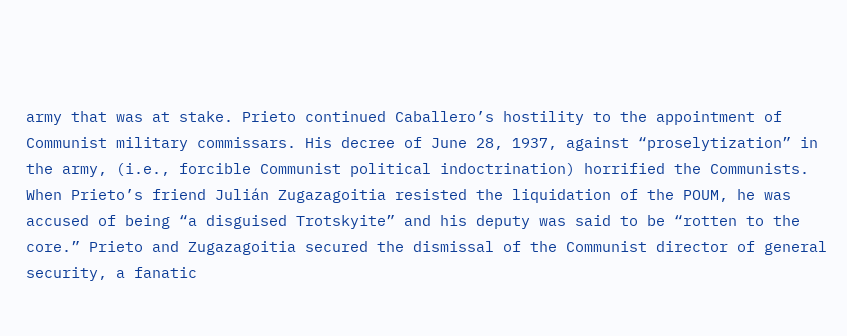army that was at stake. Prieto continued Caballero’s hostility to the appointment of Communist military commissars. His decree of June 28, 1937, against “proselytization” in the army, (i.e., forcible Communist political indoctrination) horrified the Communists. When Prieto’s friend Julián Zugazagoitia resisted the liquidation of the POUM, he was accused of being “a disguised Trotskyite” and his deputy was said to be “rotten to the core.” Prieto and Zugazagoitia secured the dismissal of the Communist director of general security, a fanatic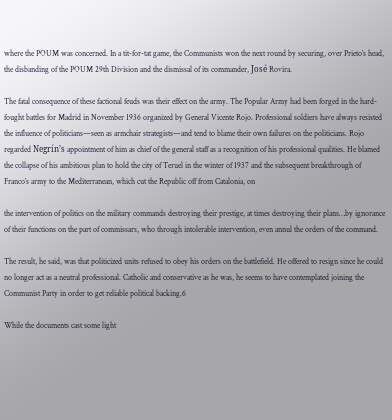where the POUM was concerned. In a tit-for-tat game, the Communists won the next round by securing, over Prieto’s head, the disbanding of the POUM 29th Division and the dismissal of its commander, José Rovira.

The fatal consequence of these factional feuds was their effect on the army. The Popular Army had been forged in the hard-fought battles for Madrid in November 1936 organized by General Vicente Rojo. Professional soldiers have always resisted the influence of politicians—seen as armchair strategists—and tend to blame their own failures on the politicians. Rojo regarded Negrín’s appointment of him as chief of the general staff as a recognition of his professional qualities. He blamed the collapse of his ambitious plan to hold the city of Teruel in the winter of 1937 and the subsequent breakthrough of Franco’s army to the Mediterranean, which cut the Republic off from Catalonia, on

the intervention of politics on the military commands destroying their prestige, at times destroying their plans…by ignorance of their functions on the part of commissars, who through intolerable intervention, even annul the orders of the command.

The result, he said, was that politicized units refused to obey his orders on the battlefield. He offered to resign since he could no longer act as a neutral professional. Catholic and conservative as he was, he seems to have contemplated joining the Communist Party in order to get reliable political backing.6

While the documents cast some light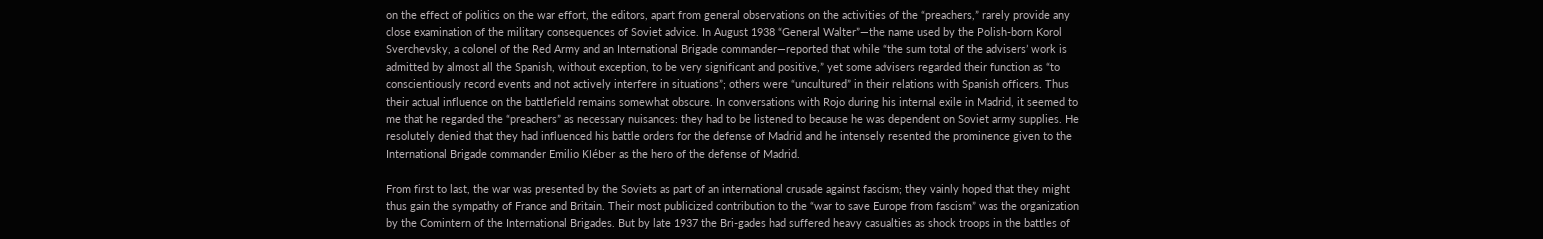on the effect of politics on the war effort, the editors, apart from general observations on the activities of the “preachers,” rarely provide any close examination of the military consequences of Soviet advice. In August 1938 “General Walter”—the name used by the Polish-born Korol Sverchevsky, a colonel of the Red Army and an International Brigade commander—reported that while “the sum total of the advisers’ work is admitted by almost all the Spanish, without exception, to be very significant and positive,” yet some advisers regarded their function as “to conscientiously record events and not actively interfere in situations”; others were “uncultured” in their relations with Spanish officers. Thus their actual influence on the battlefield remains somewhat obscure. In conversations with Rojo during his internal exile in Madrid, it seemed to me that he regarded the “preachers” as necessary nuisances: they had to be listened to because he was dependent on Soviet army supplies. He resolutely denied that they had influenced his battle orders for the defense of Madrid and he intensely resented the prominence given to the International Brigade commander Emilio Kléber as the hero of the defense of Madrid.

From first to last, the war was presented by the Soviets as part of an international crusade against fascism; they vainly hoped that they might thus gain the sympathy of France and Britain. Their most publicized contribution to the “war to save Europe from fascism” was the organization by the Comintern of the International Brigades. But by late 1937 the Bri-gades had suffered heavy casualties as shock troops in the battles of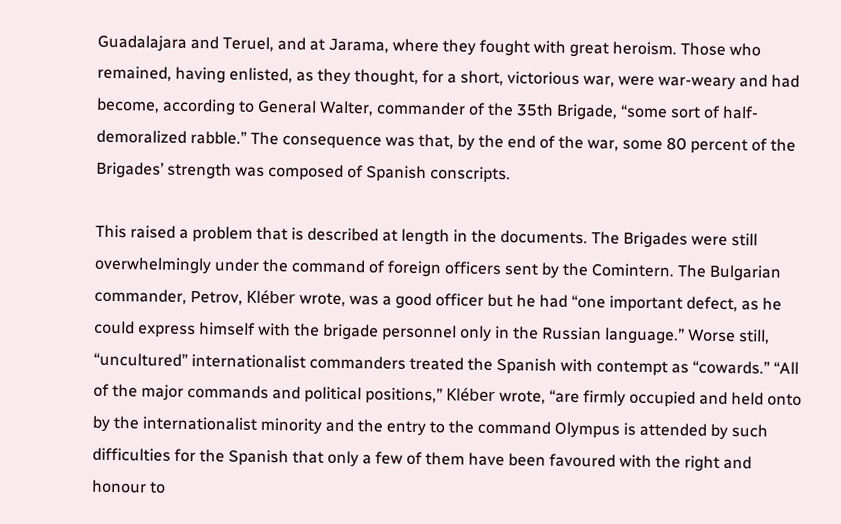Guadalajara and Teruel, and at Jarama, where they fought with great heroism. Those who remained, having enlisted, as they thought, for a short, victorious war, were war-weary and had become, according to General Walter, commander of the 35th Brigade, “some sort of half-demoralized rabble.” The consequence was that, by the end of the war, some 80 percent of the Brigades’ strength was composed of Spanish conscripts.

This raised a problem that is described at length in the documents. The Brigades were still overwhelmingly under the command of foreign officers sent by the Comintern. The Bulgarian commander, Petrov, Kléber wrote, was a good officer but he had “one important defect, as he could express himself with the brigade personnel only in the Russian language.” Worse still, “uncultured” internationalist commanders treated the Spanish with contempt as “cowards.” “All of the major commands and political positions,” Kléber wrote, “are firmly occupied and held onto by the internationalist minority and the entry to the command Olympus is attended by such difficulties for the Spanish that only a few of them have been favoured with the right and honour to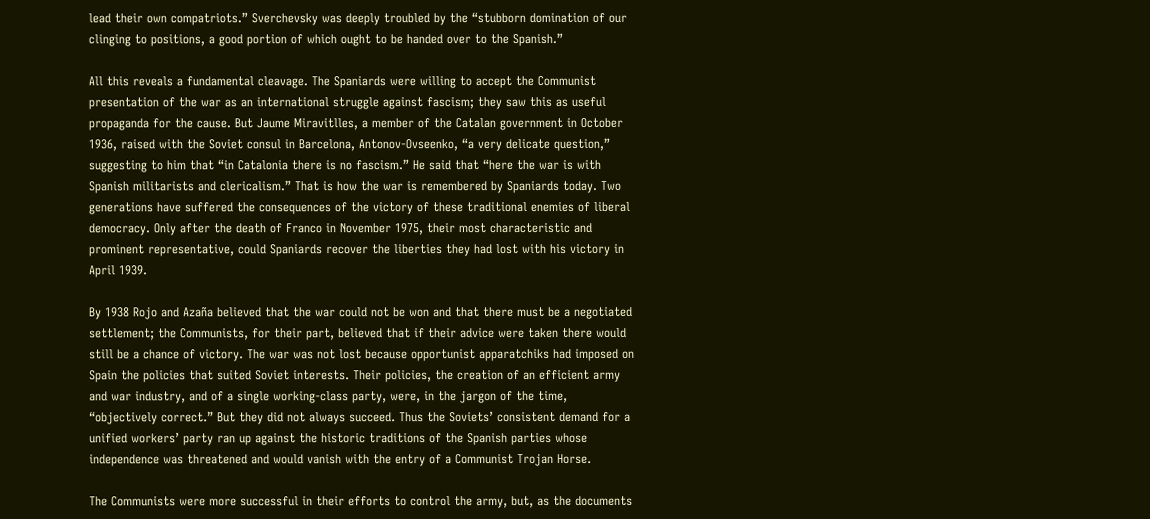lead their own compatriots.” Sverchevsky was deeply troubled by the “stubborn domination of our clinging to positions, a good portion of which ought to be handed over to the Spanish.”

All this reveals a fundamental cleavage. The Spaniards were willing to accept the Communist presentation of the war as an international struggle against fascism; they saw this as useful propaganda for the cause. But Jaume Miravitlles, a member of the Catalan government in October 1936, raised with the Soviet consul in Barcelona, Antonov-Ovseenko, “a very delicate question,” suggesting to him that “in Catalonia there is no fascism.” He said that “here the war is with Spanish militarists and clericalism.” That is how the war is remembered by Spaniards today. Two generations have suffered the consequences of the victory of these traditional enemies of liberal democracy. Only after the death of Franco in November 1975, their most characteristic and prominent representative, could Spaniards recover the liberties they had lost with his victory in April 1939.

By 1938 Rojo and Azaña believed that the war could not be won and that there must be a negotiated settlement; the Communists, for their part, believed that if their advice were taken there would still be a chance of victory. The war was not lost because opportunist apparatchiks had imposed on Spain the policies that suited Soviet interests. Their policies, the creation of an efficient army and war industry, and of a single working-class party, were, in the jargon of the time, “objectively correct.” But they did not always succeed. Thus the Soviets’ consistent demand for a unified workers’ party ran up against the historic traditions of the Spanish parties whose independence was threatened and would vanish with the entry of a Communist Trojan Horse.

The Communists were more successful in their efforts to control the army, but, as the documents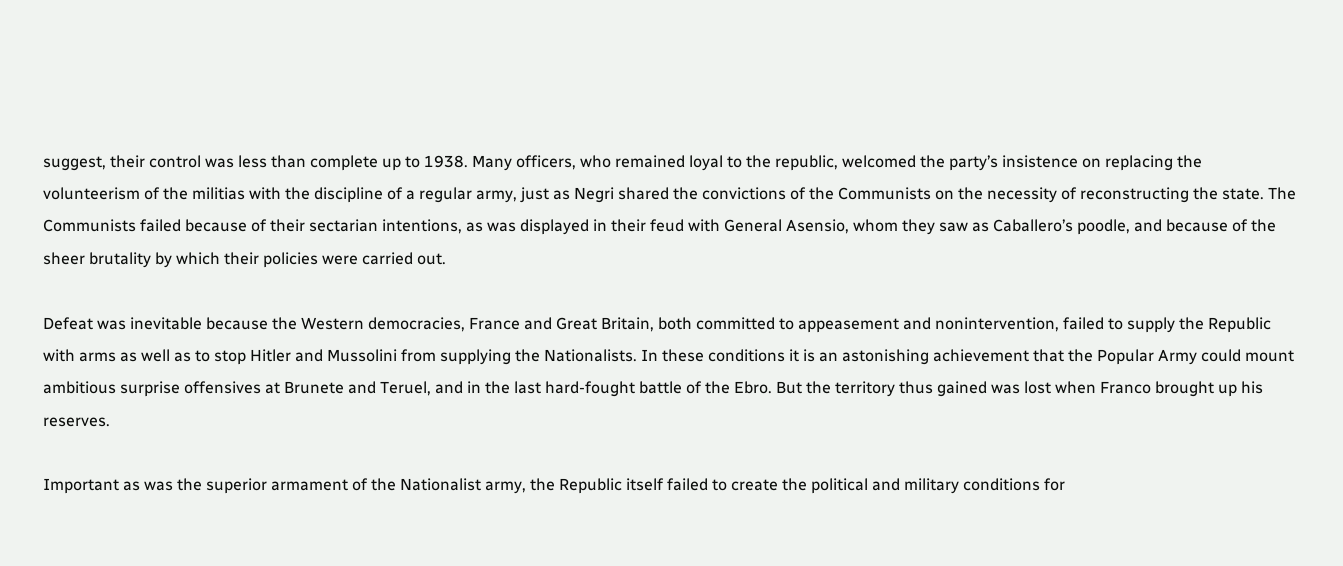suggest, their control was less than complete up to 1938. Many officers, who remained loyal to the republic, welcomed the party’s insistence on replacing the volunteerism of the militias with the discipline of a regular army, just as Negri shared the convictions of the Communists on the necessity of reconstructing the state. The Communists failed because of their sectarian intentions, as was displayed in their feud with General Asensio, whom they saw as Caballero’s poodle, and because of the sheer brutality by which their policies were carried out.

Defeat was inevitable because the Western democracies, France and Great Britain, both committed to appeasement and nonintervention, failed to supply the Republic with arms as well as to stop Hitler and Mussolini from supplying the Nationalists. In these conditions it is an astonishing achievement that the Popular Army could mount ambitious surprise offensives at Brunete and Teruel, and in the last hard-fought battle of the Ebro. But the territory thus gained was lost when Franco brought up his reserves.

Important as was the superior armament of the Nationalist army, the Republic itself failed to create the political and military conditions for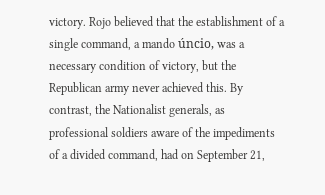victory. Rojo believed that the establishment of a single command, a mando úncio, was a necessary condition of victory, but the Republican army never achieved this. By contrast, the Nationalist generals, as professional soldiers aware of the impediments of a divided command, had on September 21,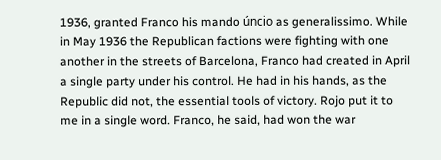1936, granted Franco his mando úncio as generalissimo. While in May 1936 the Republican factions were fighting with one another in the streets of Barcelona, Franco had created in April a single party under his control. He had in his hands, as the Republic did not, the essential tools of victory. Rojo put it to me in a single word. Franco, he said, had won the war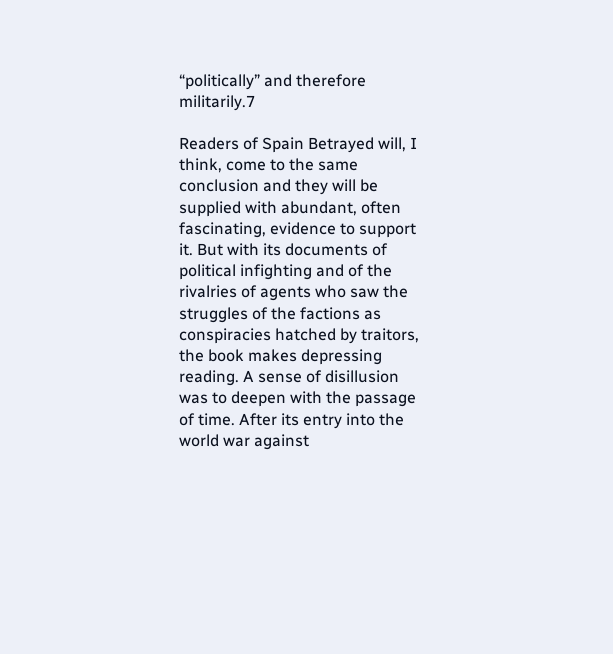“politically” and therefore militarily.7

Readers of Spain Betrayed will, I think, come to the same conclusion and they will be supplied with abundant, often fascinating, evidence to support it. But with its documents of political infighting and of the rivalries of agents who saw the struggles of the factions as conspiracies hatched by traitors, the book makes depressing reading. A sense of disillusion was to deepen with the passage of time. After its entry into the world war against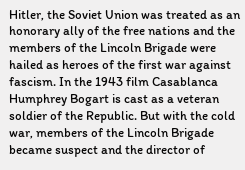Hitler, the Soviet Union was treated as an honorary ally of the free nations and the members of the Lincoln Brigade were hailed as heroes of the first war against fascism. In the 1943 film Casablanca Humphrey Bogart is cast as a veteran soldier of the Republic. But with the cold war, members of the Lincoln Brigade became suspect and the director of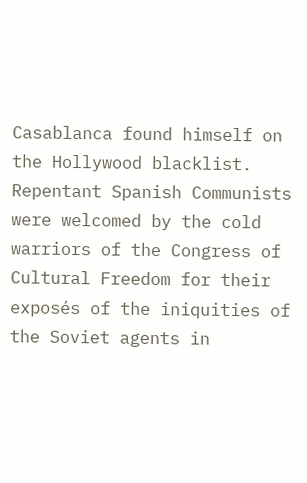Casablanca found himself on the Hollywood blacklist. Repentant Spanish Communists were welcomed by the cold warriors of the Congress of Cultural Freedom for their exposés of the iniquities of the Soviet agents in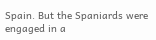Spain. But the Spaniards were engaged in a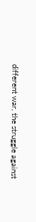different war, the struggle against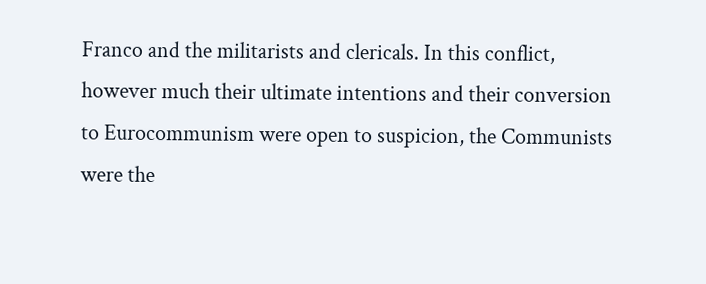Franco and the militarists and clericals. In this conflict, however much their ultimate intentions and their conversion to Eurocommunism were open to suspicion, the Communists were the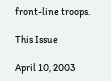front-line troops.

This Issue

April 10, 2003